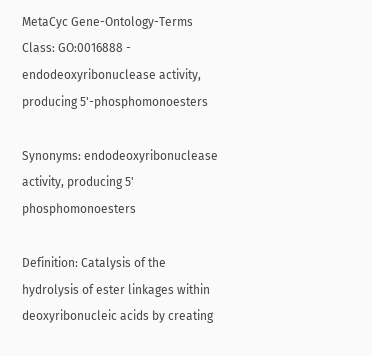MetaCyc Gene-Ontology-Terms Class: GO:0016888 - endodeoxyribonuclease activity, producing 5'-phosphomonoesters

Synonyms: endodeoxyribonuclease activity, producing 5' phosphomonoesters

Definition: Catalysis of the hydrolysis of ester linkages within deoxyribonucleic acids by creating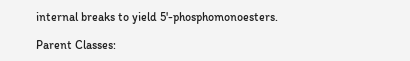internal breaks to yield 5'-phosphomonoesters.

Parent Classes: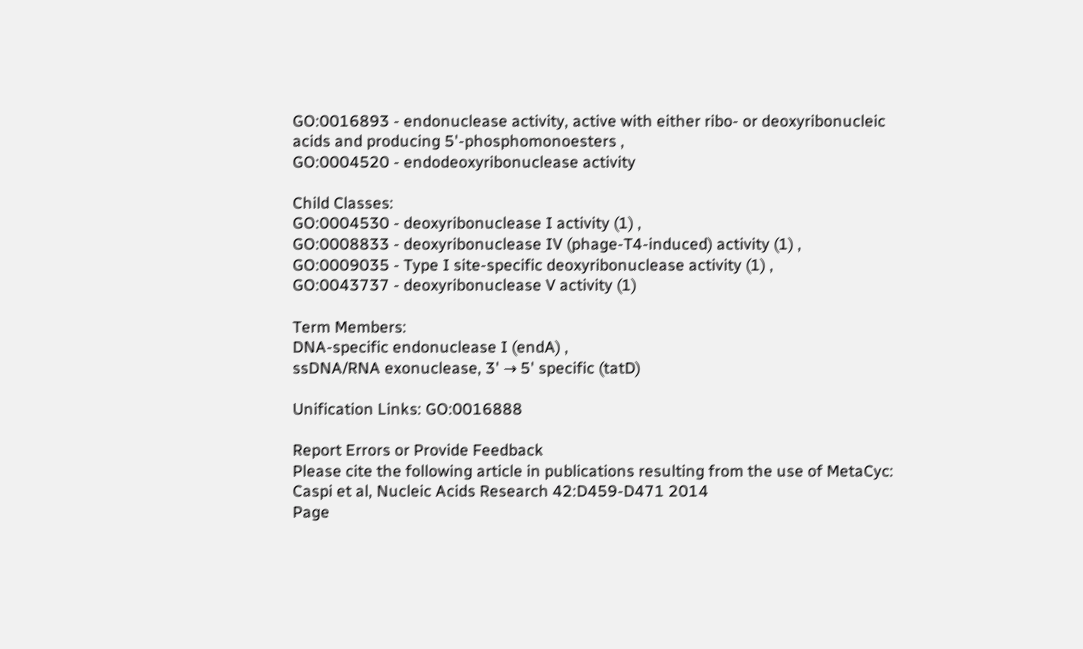GO:0016893 - endonuclease activity, active with either ribo- or deoxyribonucleic acids and producing 5'-phosphomonoesters ,
GO:0004520 - endodeoxyribonuclease activity

Child Classes:
GO:0004530 - deoxyribonuclease I activity (1) ,
GO:0008833 - deoxyribonuclease IV (phage-T4-induced) activity (1) ,
GO:0009035 - Type I site-specific deoxyribonuclease activity (1) ,
GO:0043737 - deoxyribonuclease V activity (1)

Term Members:
DNA-specific endonuclease I (endA) ,
ssDNA/RNA exonuclease, 3' → 5' specific (tatD)

Unification Links: GO:0016888

Report Errors or Provide Feedback
Please cite the following article in publications resulting from the use of MetaCyc: Caspi et al, Nucleic Acids Research 42:D459-D471 2014
Page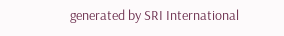generated by SRI International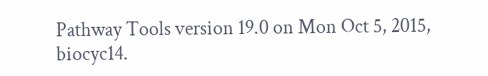Pathway Tools version 19.0 on Mon Oct 5, 2015, biocyc14.